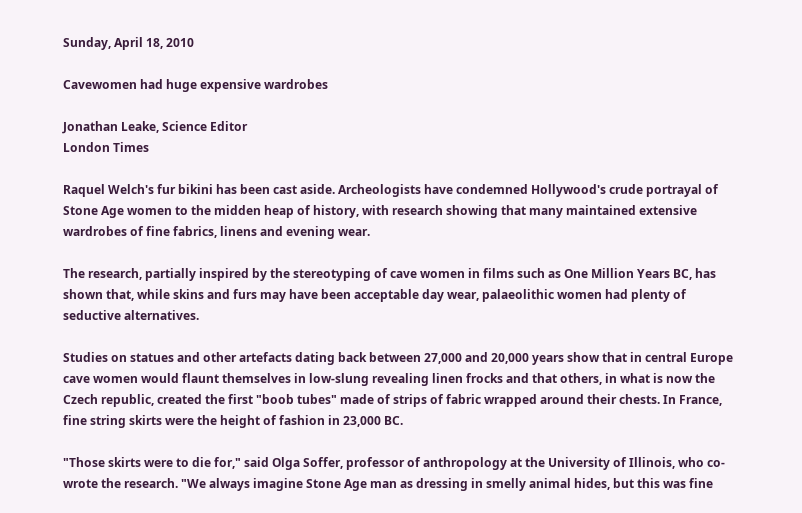Sunday, April 18, 2010

Cavewomen had huge expensive wardrobes

Jonathan Leake, Science Editor
London Times

Raquel Welch's fur bikini has been cast aside. Archeologists have condemned Hollywood's crude portrayal of Stone Age women to the midden heap of history, with research showing that many maintained extensive wardrobes of fine fabrics, linens and evening wear.

The research, partially inspired by the stereotyping of cave women in films such as One Million Years BC, has shown that, while skins and furs may have been acceptable day wear, palaeolithic women had plenty of seductive alternatives.

Studies on statues and other artefacts dating back between 27,000 and 20,000 years show that in central Europe cave women would flaunt themselves in low-slung revealing linen frocks and that others, in what is now the Czech republic, created the first "boob tubes" made of strips of fabric wrapped around their chests. In France, fine string skirts were the height of fashion in 23,000 BC.

"Those skirts were to die for," said Olga Soffer, professor of anthropology at the University of Illinois, who co- wrote the research. "We always imagine Stone Age man as dressing in smelly animal hides, but this was fine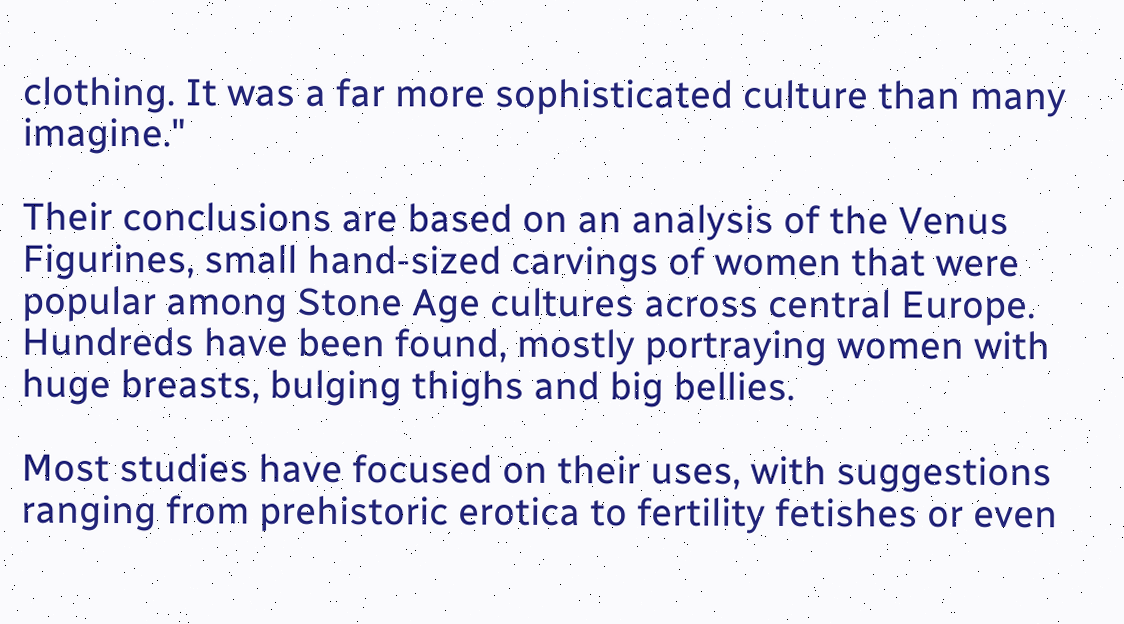clothing. It was a far more sophisticated culture than many imagine."

Their conclusions are based on an analysis of the Venus Figurines, small hand-sized carvings of women that were popular among Stone Age cultures across central Europe. Hundreds have been found, mostly portraying women with huge breasts, bulging thighs and big bellies.

Most studies have focused on their uses, with suggestions ranging from prehistoric erotica to fertility fetishes or even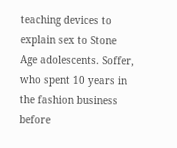teaching devices to explain sex to Stone Age adolescents. Soffer, who spent 10 years in the fashion business before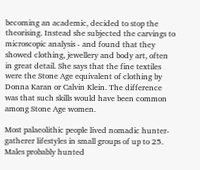becoming an academic, decided to stop the theorising. Instead she subjected the carvings to microscopic analysis - and found that they showed clothing, jewellery and body art, often in great detail. She says that the fine textiles were the Stone Age equivalent of clothing by Donna Karan or Calvin Klein. The difference was that such skills would have been common among Stone Age women.

Most palaeolithic people lived nomadic hunter-gatherer lifestyles in small groups of up to 25. Males probably hunted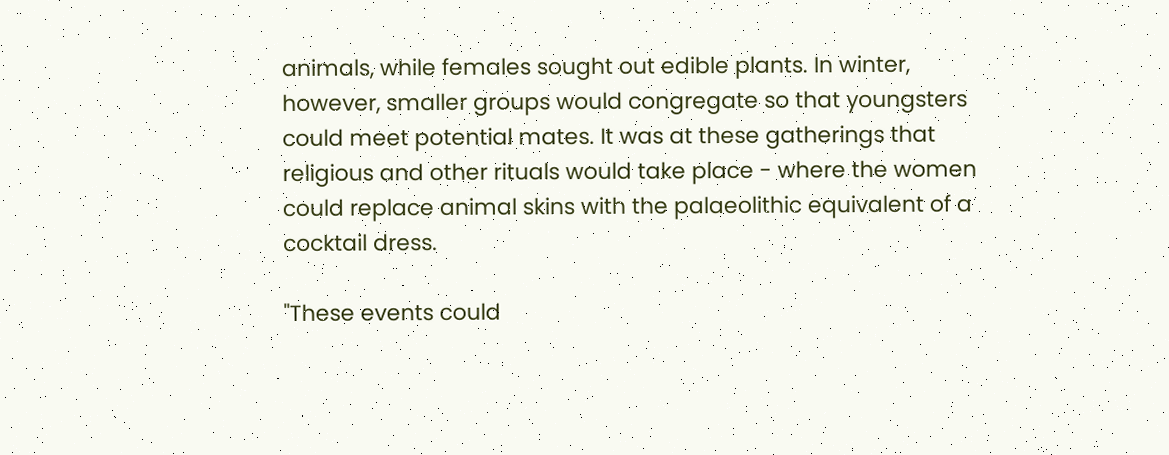animals, while females sought out edible plants. In winter, however, smaller groups would congregate so that youngsters could meet potential mates. It was at these gatherings that religious and other rituals would take place - where the women could replace animal skins with the palaeolithic equivalent of a cocktail dress.

"These events could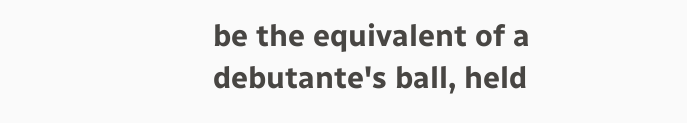be the equivalent of a debutante's ball, held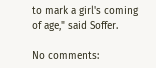to mark a girl's coming of age," said Soffer.

No comments: